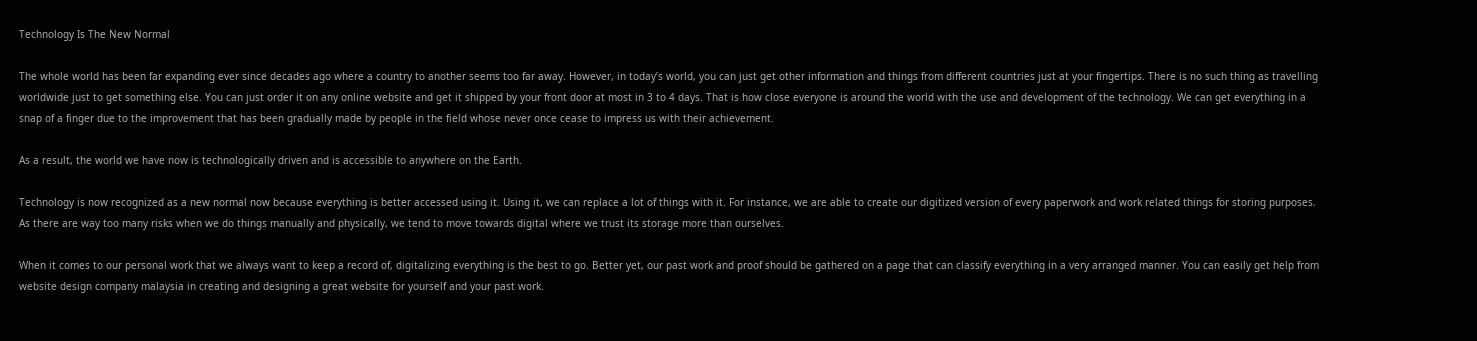Technology Is The New Normal

The whole world has been far expanding ever since decades ago where a country to another seems too far away. However, in today’s world, you can just get other information and things from different countries just at your fingertips. There is no such thing as travelling worldwide just to get something else. You can just order it on any online website and get it shipped by your front door at most in 3 to 4 days. That is how close everyone is around the world with the use and development of the technology. We can get everything in a snap of a finger due to the improvement that has been gradually made by people in the field whose never once cease to impress us with their achievement.

As a result, the world we have now is technologically driven and is accessible to anywhere on the Earth.

Technology is now recognized as a new normal now because everything is better accessed using it. Using it, we can replace a lot of things with it. For instance, we are able to create our digitized version of every paperwork and work related things for storing purposes. As there are way too many risks when we do things manually and physically, we tend to move towards digital where we trust its storage more than ourselves.

When it comes to our personal work that we always want to keep a record of, digitalizing everything is the best to go. Better yet, our past work and proof should be gathered on a page that can classify everything in a very arranged manner. You can easily get help from website design company malaysia in creating and designing a great website for yourself and your past work.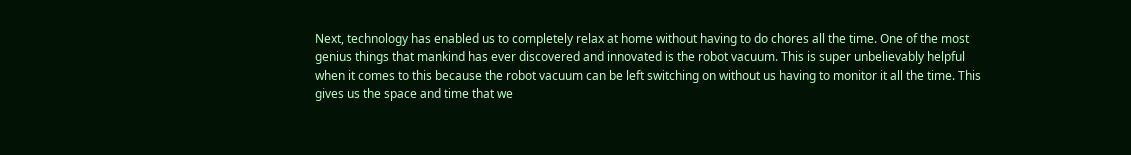Next, technology has enabled us to completely relax at home without having to do chores all the time. One of the most genius things that mankind has ever discovered and innovated is the robot vacuum. This is super unbelievably helpful when it comes to this because the robot vacuum can be left switching on without us having to monitor it all the time. This gives us the space and time that we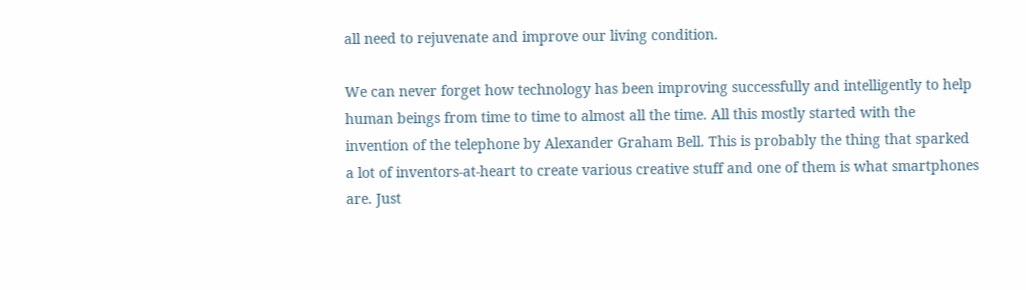all need to rejuvenate and improve our living condition.

We can never forget how technology has been improving successfully and intelligently to help human beings from time to time to almost all the time. All this mostly started with the invention of the telephone by Alexander Graham Bell. This is probably the thing that sparked a lot of inventors-at-heart to create various creative stuff and one of them is what smartphones are. Just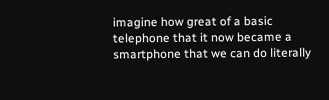imagine how great of a basic telephone that it now became a smartphone that we can do literally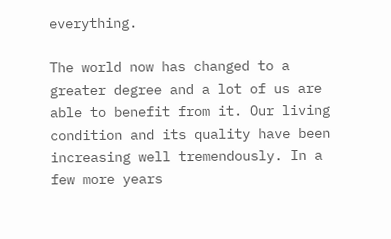everything.

The world now has changed to a greater degree and a lot of us are able to benefit from it. Our living condition and its quality have been increasing well tremendously. In a few more years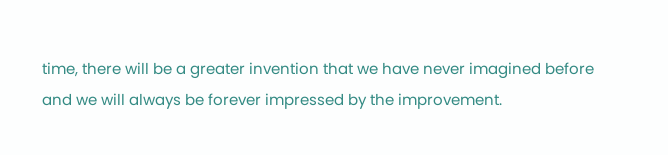time, there will be a greater invention that we have never imagined before and we will always be forever impressed by the improvement.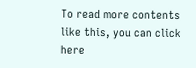To read more contents like this, you can click here